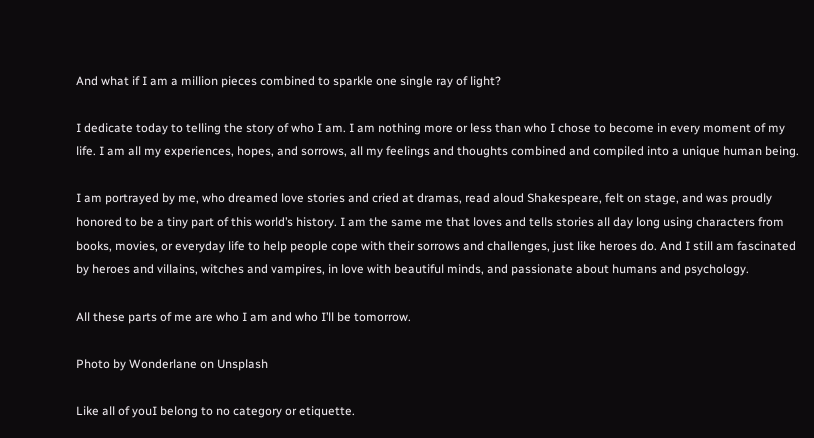And what if I am a million pieces combined to sparkle one single ray of light?

I dedicate today to telling the story of who I am. I am nothing more or less than who I chose to become in every moment of my life. I am all my experiences, hopes, and sorrows, all my feelings and thoughts combined and compiled into a unique human being.

I am portrayed by me, who dreamed love stories and cried at dramas, read aloud Shakespeare, felt on stage, and was proudly honored to be a tiny part of this world’s history. I am the same me that loves and tells stories all day long using characters from books, movies, or everyday life to help people cope with their sorrows and challenges, just like heroes do. And I still am fascinated by heroes and villains, witches and vampires, in love with beautiful minds, and passionate about humans and psychology.

All these parts of me are who I am and who I’ll be tomorrow.

Photo by Wonderlane on Unsplash

Like all of youI belong to no category or etiquette.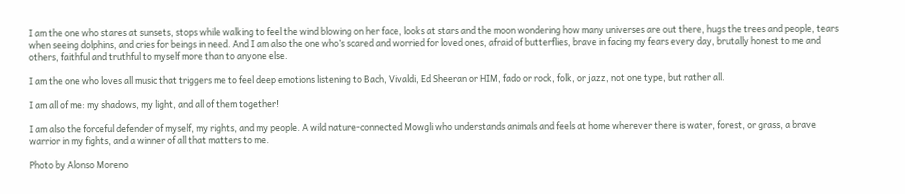I am the one who stares at sunsets, stops while walking to feel the wind blowing on her face, looks at stars and the moon wondering how many universes are out there, hugs the trees and people, tears when seeing dolphins, and cries for beings in need. And I am also the one who’s scared and worried for loved ones, afraid of butterflies, brave in facing my fears every day, brutally honest to me and others, faithful and truthful to myself more than to anyone else.

I am the one who loves all music that triggers me to feel deep emotions listening to Bach, Vivaldi, Ed Sheeran or HIM, fado or rock, folk, or jazz, not one type, but rather all.

I am all of me: my shadows, my light, and all of them together!

I am also the forceful defender of myself, my rights, and my people. A wild nature-connected Mowgli who understands animals and feels at home wherever there is water, forest, or grass, a brave warrior in my fights, and a winner of all that matters to me.

Photo by Alonso Moreno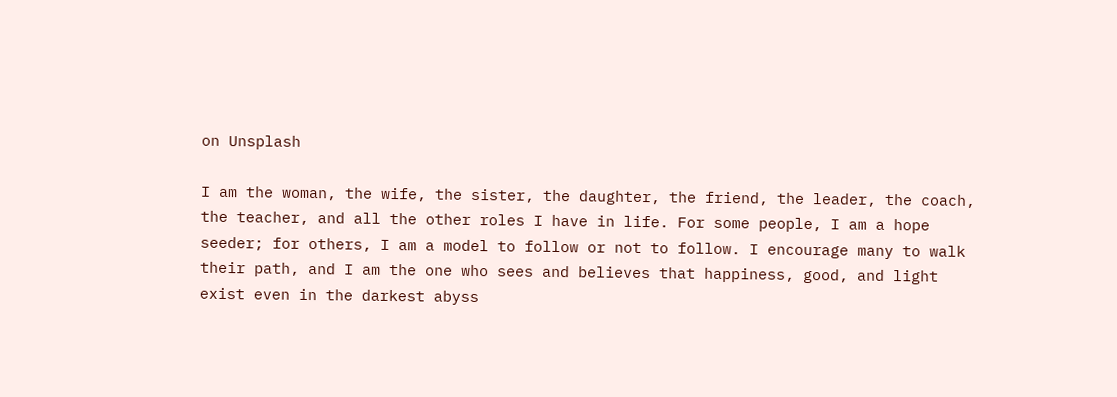on Unsplash

I am the woman, the wife, the sister, the daughter, the friend, the leader, the coach, the teacher, and all the other roles I have in life. For some people, I am a hope seeder; for others, I am a model to follow or not to follow. I encourage many to walk their path, and I am the one who sees and believes that happiness, good, and light exist even in the darkest abyss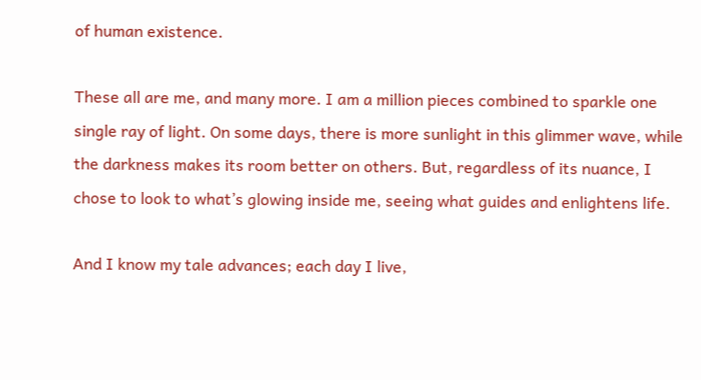of human existence.

These all are me, and many more. I am a million pieces combined to sparkle one single ray of light. On some days, there is more sunlight in this glimmer wave, while the darkness makes its room better on others. But, regardless of its nuance, I chose to look to what’s glowing inside me, seeing what guides and enlightens life.

And I know my tale advances; each day I live,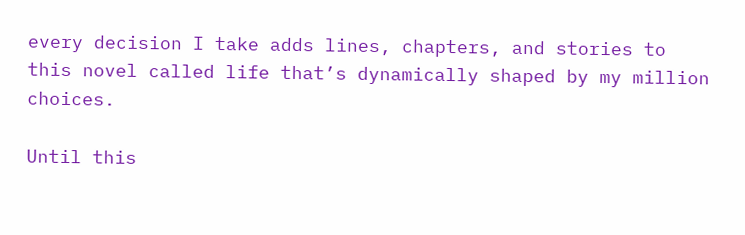every decision I take adds lines, chapters, and stories to this novel called life that’s dynamically shaped by my million choices.

Until this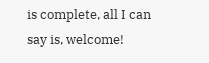is complete, all I can say is, welcome!